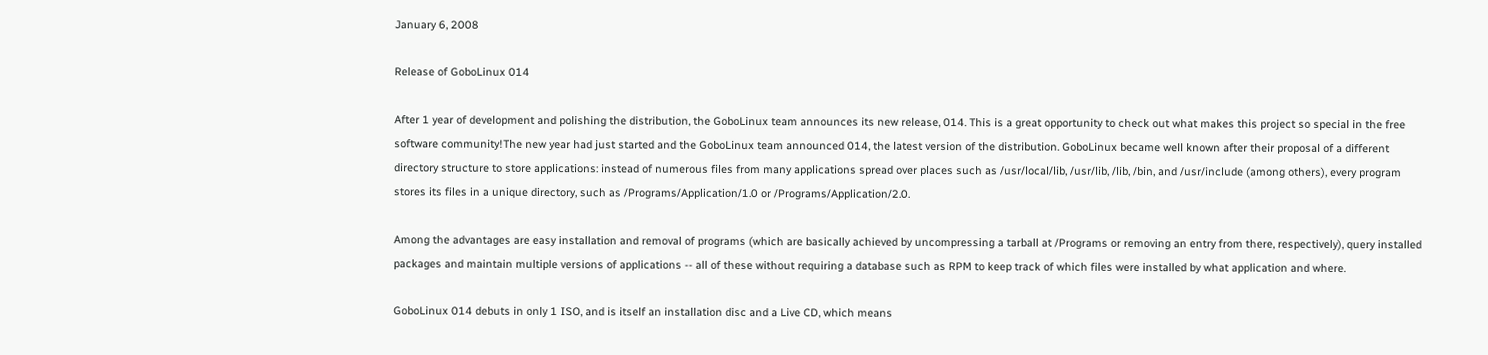January 6, 2008

Release of GoboLinux 014

After 1 year of development and polishing the distribution, the GoboLinux team announces its new release, 014. This is a great opportunity to check out what makes this project so special in the free software community!The new year had just started and the GoboLinux team announced 014, the latest version of the distribution. GoboLinux became well known after their proposal of a different directory structure to store applications: instead of numerous files from many applications spread over places such as /usr/local/lib, /usr/lib, /lib, /bin, and /usr/include (among others), every program stores its files in a unique directory, such as /Programs/Application/1.0 or /Programs/Application/2.0.

Among the advantages are easy installation and removal of programs (which are basically achieved by uncompressing a tarball at /Programs or removing an entry from there, respectively), query installed packages and maintain multiple versions of applications -- all of these without requiring a database such as RPM to keep track of which files were installed by what application and where.

GoboLinux 014 debuts in only 1 ISO, and is itself an installation disc and a Live CD, which means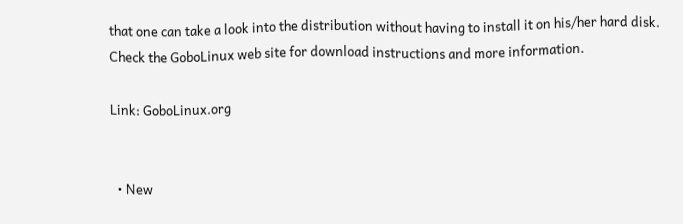that one can take a look into the distribution without having to install it on his/her hard disk. Check the GoboLinux web site for download instructions and more information.

Link: GoboLinux.org


  • New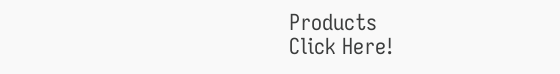Products
Click Here!